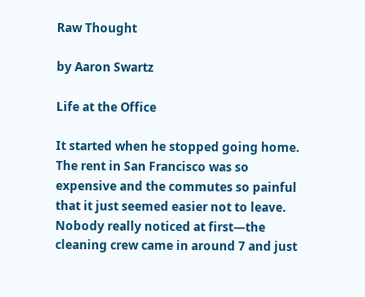Raw Thought

by Aaron Swartz

Life at the Office

It started when he stopped going home. The rent in San Francisco was so expensive and the commutes so painful that it just seemed easier not to leave. Nobody really noticed at first—the cleaning crew came in around 7 and just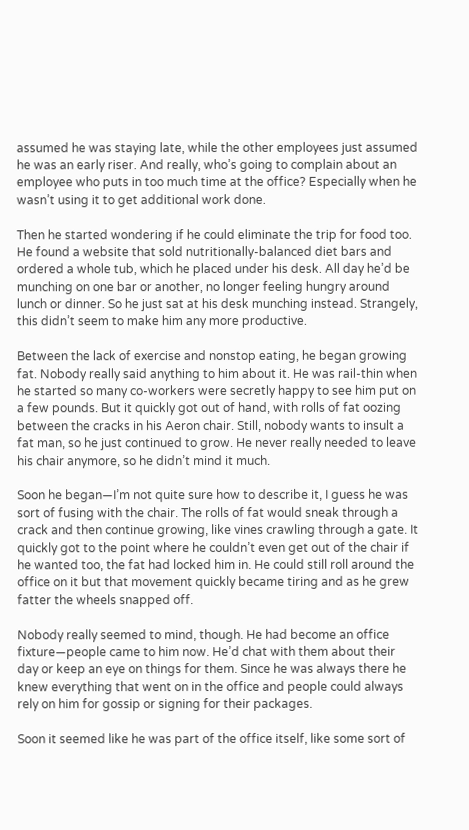assumed he was staying late, while the other employees just assumed he was an early riser. And really, who’s going to complain about an employee who puts in too much time at the office? Especially when he wasn’t using it to get additional work done.

Then he started wondering if he could eliminate the trip for food too. He found a website that sold nutritionally-balanced diet bars and ordered a whole tub, which he placed under his desk. All day he’d be munching on one bar or another, no longer feeling hungry around lunch or dinner. So he just sat at his desk munching instead. Strangely, this didn’t seem to make him any more productive.

Between the lack of exercise and nonstop eating, he began growing fat. Nobody really said anything to him about it. He was rail-thin when he started so many co-workers were secretly happy to see him put on a few pounds. But it quickly got out of hand, with rolls of fat oozing between the cracks in his Aeron chair. Still, nobody wants to insult a fat man, so he just continued to grow. He never really needed to leave his chair anymore, so he didn’t mind it much.

Soon he began—I’m not quite sure how to describe it, I guess he was sort of fusing with the chair. The rolls of fat would sneak through a crack and then continue growing, like vines crawling through a gate. It quickly got to the point where he couldn’t even get out of the chair if he wanted too, the fat had locked him in. He could still roll around the office on it but that movement quickly became tiring and as he grew fatter the wheels snapped off.

Nobody really seemed to mind, though. He had become an office fixture—people came to him now. He’d chat with them about their day or keep an eye on things for them. Since he was always there he knew everything that went on in the office and people could always rely on him for gossip or signing for their packages.

Soon it seemed like he was part of the office itself, like some sort of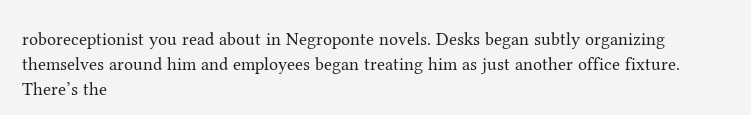roboreceptionist you read about in Negroponte novels. Desks began subtly organizing themselves around him and employees began treating him as just another office fixture. There’s the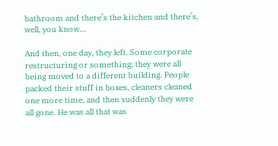bathroom and there’s the kitchen and there’s, well, you know…

And then, one day, they left. Some corporate restructuring or something; they were all being moved to a different building. People packed their stuff in boxes, cleaners cleaned one more time, and then suddenly they were all gone. He was all that was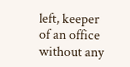left, keeper of an office without any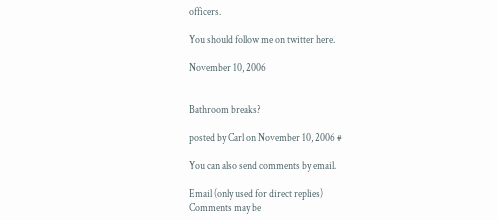officers.

You should follow me on twitter here.

November 10, 2006


Bathroom breaks?

posted by Carl on November 10, 2006 #

You can also send comments by email.

Email (only used for direct replies)
Comments may be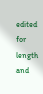edited for length and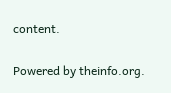content.

Powered by theinfo.org.